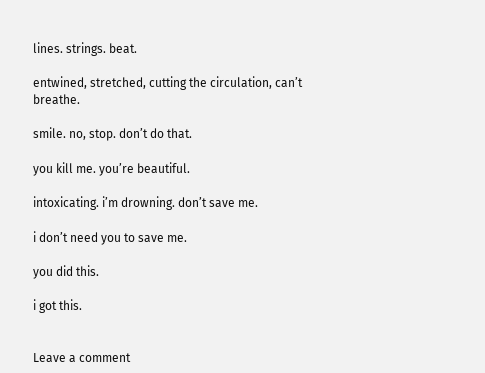lines. strings. beat.

entwined, stretched, cutting the circulation, can’t breathe.

smile. no, stop. don’t do that.

you kill me. you’re beautiful.

intoxicating. i’m drowning. don’t save me.

i don’t need you to save me.

you did this.

i got this.


Leave a comment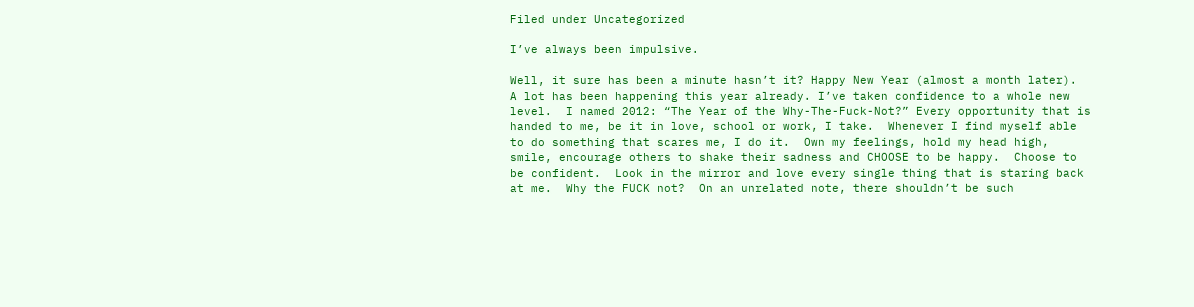Filed under Uncategorized

I’ve always been impulsive.

Well, it sure has been a minute hasn’t it? Happy New Year (almost a month later).  A lot has been happening this year already. I’ve taken confidence to a whole new level.  I named 2012: “The Year of the Why-The-Fuck-Not?” Every opportunity that is handed to me, be it in love, school or work, I take.  Whenever I find myself able to do something that scares me, I do it.  Own my feelings, hold my head high, smile, encourage others to shake their sadness and CHOOSE to be happy.  Choose to be confident.  Look in the mirror and love every single thing that is staring back at me.  Why the FUCK not?  On an unrelated note, there shouldn’t be such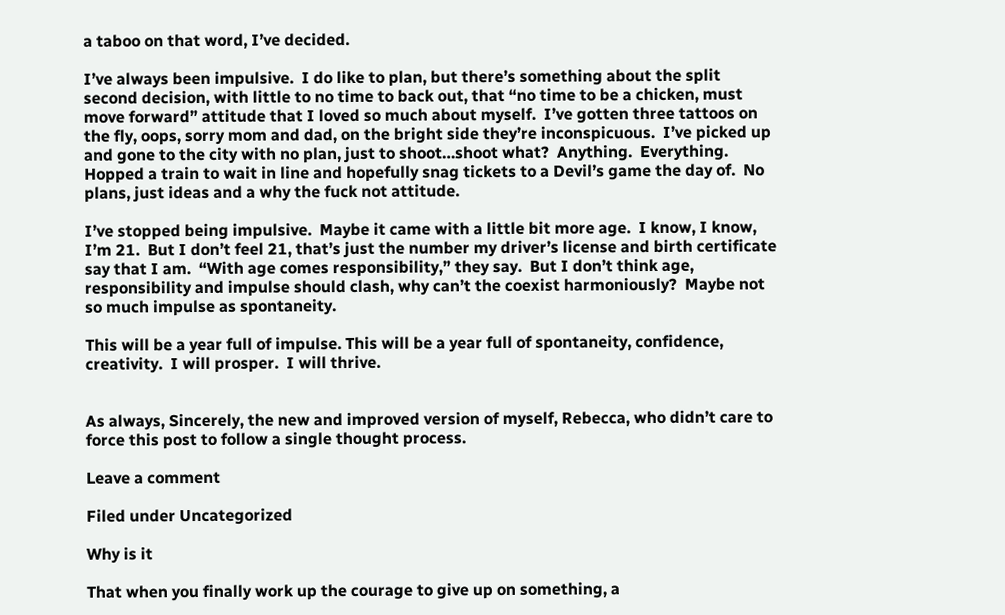a taboo on that word, I’ve decided.

I’ve always been impulsive.  I do like to plan, but there’s something about the split second decision, with little to no time to back out, that “no time to be a chicken, must move forward” attitude that I loved so much about myself.  I’ve gotten three tattoos on the fly, oops, sorry mom and dad, on the bright side they’re inconspicuous.  I’ve picked up and gone to the city with no plan, just to shoot…shoot what?  Anything.  Everything.  Hopped a train to wait in line and hopefully snag tickets to a Devil’s game the day of.  No plans, just ideas and a why the fuck not attitude.

I’ve stopped being impulsive.  Maybe it came with a little bit more age.  I know, I know, I’m 21.  But I don’t feel 21, that’s just the number my driver’s license and birth certificate say that I am.  “With age comes responsibility,” they say.  But I don’t think age, responsibility and impulse should clash, why can’t the coexist harmoniously?  Maybe not so much impulse as spontaneity.

This will be a year full of impulse. This will be a year full of spontaneity, confidence, creativity.  I will prosper.  I will thrive.


As always, Sincerely, the new and improved version of myself, Rebecca, who didn’t care to force this post to follow a single thought process.

Leave a comment

Filed under Uncategorized

Why is it

That when you finally work up the courage to give up on something, a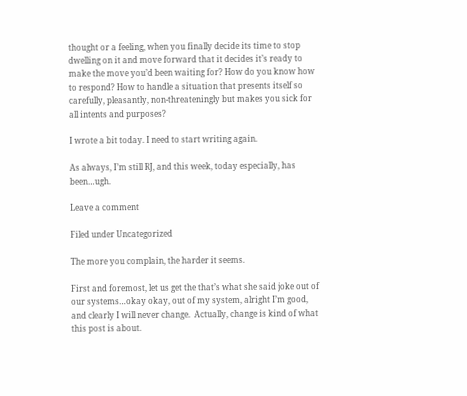thought or a feeling, when you finally decide its time to stop dwelling on it and move forward that it decides it’s ready to make the move you’d been waiting for? How do you know how to respond? How to handle a situation that presents itself so carefully, pleasantly, non-threateningly but makes you sick for all intents and purposes?

I wrote a bit today. I need to start writing again.

As always, I’m still RJ, and this week, today especially, has been…ugh.

Leave a comment

Filed under Uncategorized

The more you complain, the harder it seems.

First and foremost, let us get the that’s what she said joke out of our systems…okay okay, out of my system, alright I’m good, and clearly I will never change.  Actually, change is kind of what this post is about.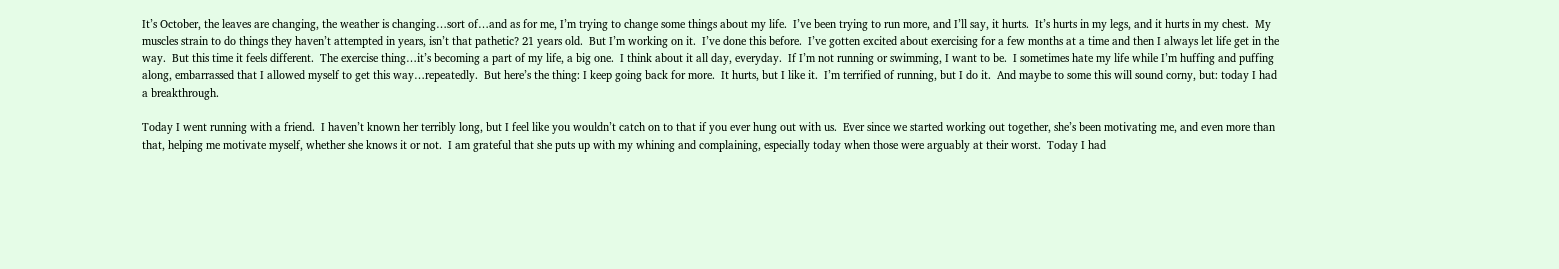It’s October, the leaves are changing, the weather is changing…sort of…and as for me, I’m trying to change some things about my life.  I’ve been trying to run more, and I’ll say, it hurts.  It’s hurts in my legs, and it hurts in my chest.  My muscles strain to do things they haven’t attempted in years, isn’t that pathetic? 21 years old.  But I’m working on it.  I’ve done this before.  I’ve gotten excited about exercising for a few months at a time and then I always let life get in the way.  But this time it feels different.  The exercise thing…it’s becoming a part of my life, a big one.  I think about it all day, everyday.  If I’m not running or swimming, I want to be.  I sometimes hate my life while I’m huffing and puffing along, embarrassed that I allowed myself to get this way…repeatedly.  But here’s the thing: I keep going back for more.  It hurts, but I like it.  I’m terrified of running, but I do it.  And maybe to some this will sound corny, but: today I had a breakthrough.

Today I went running with a friend.  I haven’t known her terribly long, but I feel like you wouldn’t catch on to that if you ever hung out with us.  Ever since we started working out together, she’s been motivating me, and even more than that, helping me motivate myself, whether she knows it or not.  I am grateful that she puts up with my whining and complaining, especially today when those were arguably at their worst.  Today I had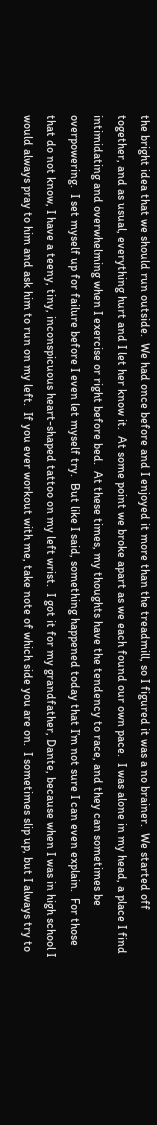the bright idea that we should run outside.  We had once before and I enjoyed it more than the treadmill, so I figured it was a no brainer.  We started off together, and as usual, everything hurt and I let her know it.  At some point we broke apart as we each found our own pace.  I was alone in my head, a place I find intimidating and overwhelming when I exercise or right before bed.  At these times, my thoughts have the tendency to race, and they can sometimes be overpowering.  I set myself up for failure before I even let myself try.  But like I said, something happened today that I’m not sure I can even explain.  For those that do not know, I have a teeny, tiny, inconspicuous heart-shaped tattoo on my left wrist.  I got it for my grandfather, Dante, because when I was in high school I would always pray to him and ask him to run on my left.  If you ever workout with me, take note of which side you are on.  I sometimes slip up, but I always try to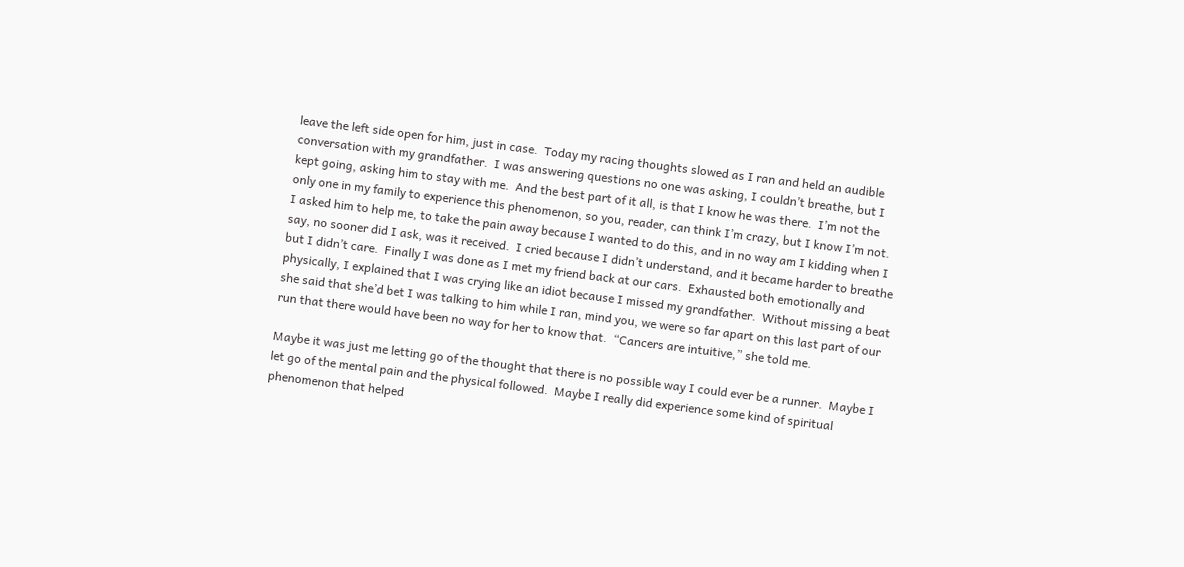leave the left side open for him, just in case.  Today my racing thoughts slowed as I ran and held an audible conversation with my grandfather.  I was answering questions no one was asking, I couldn’t breathe, but I kept going, asking him to stay with me.  And the best part of it all, is that I know he was there.  I’m not the only one in my family to experience this phenomenon, so you, reader, can think I’m crazy, but I know I’m not.  I asked him to help me, to take the pain away because I wanted to do this, and in no way am I kidding when I say, no sooner did I ask, was it received.  I cried because I didn’t understand, and it became harder to breathe but I didn’t care.  Finally I was done as I met my friend back at our cars.  Exhausted both emotionally and physically, I explained that I was crying like an idiot because I missed my grandfather.  Without missing a beat she said that she’d bet I was talking to him while I ran, mind you, we were so far apart on this last part of our run that there would have been no way for her to know that.  “Cancers are intuitive,” she told me.

Maybe it was just me letting go of the thought that there is no possible way I could ever be a runner.  Maybe I let go of the mental pain and the physical followed.  Maybe I really did experience some kind of spiritual phenomenon that helped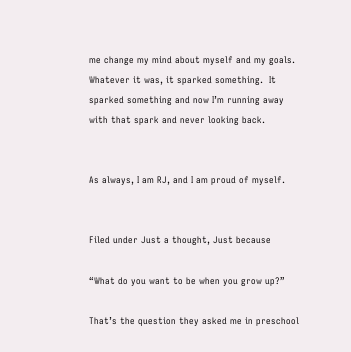me change my mind about myself and my goals.  Whatever it was, it sparked something.  It sparked something and now I’m running away with that spark and never looking back.


As always, I am RJ, and I am proud of myself.


Filed under Just a thought, Just because

“What do you want to be when you grow up?”

That’s the question they asked me in preschool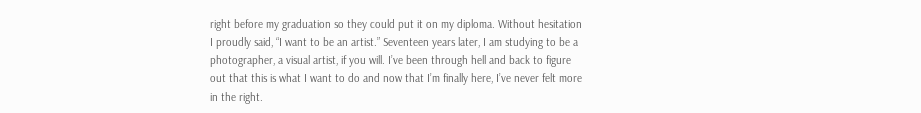right before my graduation so they could put it on my diploma. Without hesitation I proudly said, “I want to be an artist.” Seventeen years later, I am studying to be a photographer, a visual artist, if you will. I’ve been through hell and back to figure out that this is what I want to do and now that I’m finally here, I’ve never felt more in the right.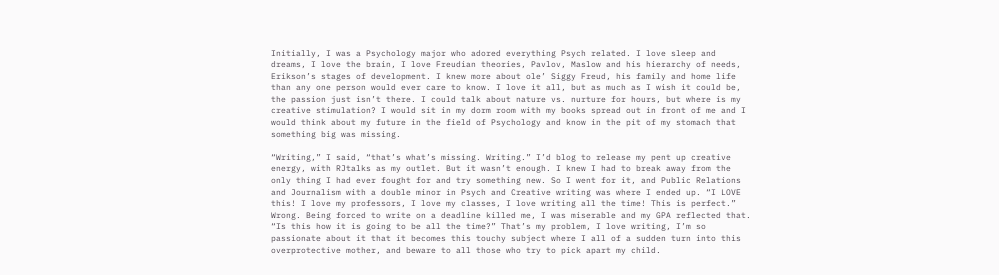Initially, I was a Psychology major who adored everything Psych related. I love sleep and dreams, I love the brain, I love Freudian theories, Pavlov, Maslow and his hierarchy of needs, Erikson’s stages of development. I knew more about ole’ Siggy Freud, his family and home life than any one person would ever care to know. I love it all, but as much as I wish it could be, the passion just isn’t there. I could talk about nature vs. nurture for hours, but where is my creative stimulation? I would sit in my dorm room with my books spread out in front of me and I would think about my future in the field of Psychology and know in the pit of my stomach that something big was missing.

“Writing,” I said, “that’s what’s missing. Writing.” I’d blog to release my pent up creative energy, with RJtalks as my outlet. But it wasn’t enough. I knew I had to break away from the only thing I had ever fought for and try something new. So I went for it, and Public Relations and Journalism with a double minor in Psych and Creative writing was where I ended up. “I LOVE this! I love my professors, I love my classes, I love writing all the time! This is perfect.” Wrong. Being forced to write on a deadline killed me, I was miserable and my GPA reflected that. “Is this how it is going to be all the time?” That’s my problem, I love writing, I’m so passionate about it that it becomes this touchy subject where I all of a sudden turn into this overprotective mother, and beware to all those who try to pick apart my child.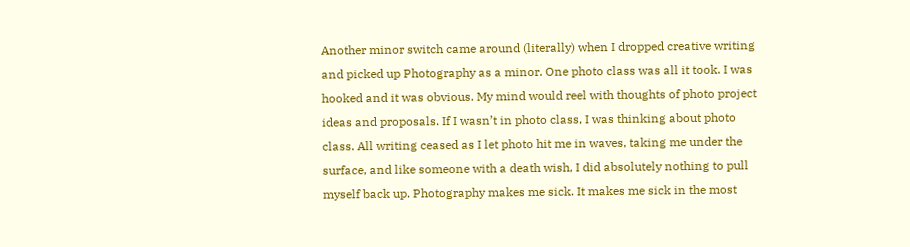Another minor switch came around (literally) when I dropped creative writing and picked up Photography as a minor. One photo class was all it took. I was hooked and it was obvious. My mind would reel with thoughts of photo project ideas and proposals. If I wasn’t in photo class, I was thinking about photo class. All writing ceased as I let photo hit me in waves, taking me under the surface, and like someone with a death wish, I did absolutely nothing to pull myself back up. Photography makes me sick. It makes me sick in the most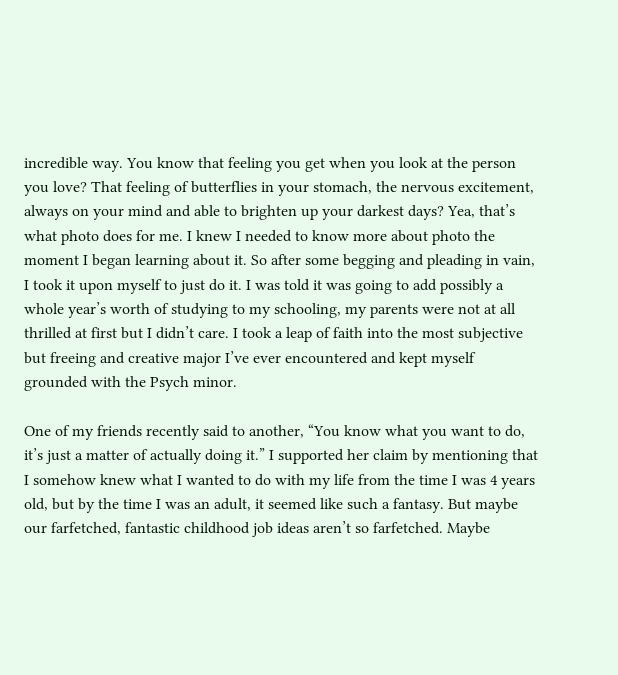incredible way. You know that feeling you get when you look at the person you love? That feeling of butterflies in your stomach, the nervous excitement, always on your mind and able to brighten up your darkest days? Yea, that’s what photo does for me. I knew I needed to know more about photo the moment I began learning about it. So after some begging and pleading in vain, I took it upon myself to just do it. I was told it was going to add possibly a whole year’s worth of studying to my schooling, my parents were not at all thrilled at first but I didn’t care. I took a leap of faith into the most subjective but freeing and creative major I’ve ever encountered and kept myself grounded with the Psych minor.

One of my friends recently said to another, “You know what you want to do, it’s just a matter of actually doing it.” I supported her claim by mentioning that I somehow knew what I wanted to do with my life from the time I was 4 years old, but by the time I was an adult, it seemed like such a fantasy. But maybe our farfetched, fantastic childhood job ideas aren’t so farfetched. Maybe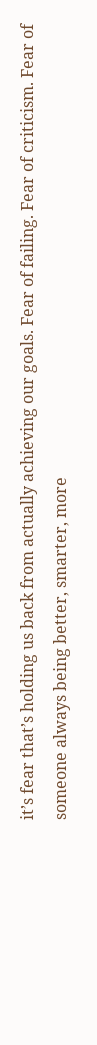it’s fear that’s holding us back from actually achieving our goals. Fear of failing. Fear of criticism. Fear of someone always being better, smarter, more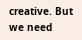creative. But we need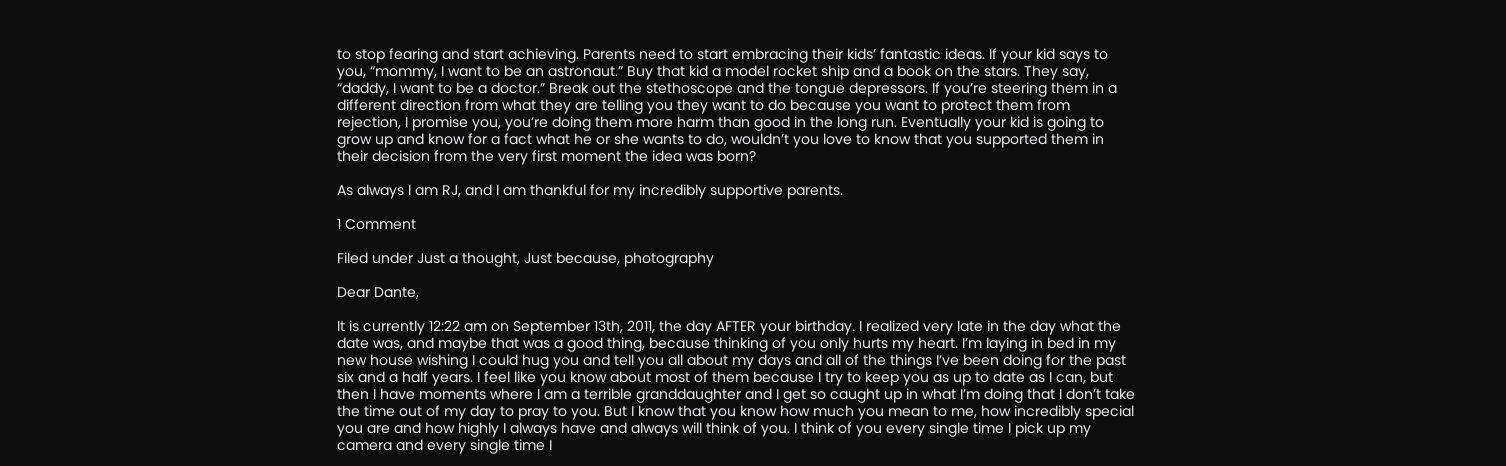to stop fearing and start achieving. Parents need to start embracing their kids’ fantastic ideas. If your kid says to you, “mommy, I want to be an astronaut.” Buy that kid a model rocket ship and a book on the stars. They say, “daddy, I want to be a doctor.” Break out the stethoscope and the tongue depressors. If you’re steering them in a different direction from what they are telling you they want to do because you want to protect them from rejection, I promise you, you’re doing them more harm than good in the long run. Eventually your kid is going to grow up and know for a fact what he or she wants to do, wouldn’t you love to know that you supported them in their decision from the very first moment the idea was born?

As always I am RJ, and I am thankful for my incredibly supportive parents.

1 Comment

Filed under Just a thought, Just because, photography

Dear Dante,

It is currently 12:22 am on September 13th, 2011, the day AFTER your birthday. I realized very late in the day what the date was, and maybe that was a good thing, because thinking of you only hurts my heart. I’m laying in bed in my new house wishing I could hug you and tell you all about my days and all of the things I’ve been doing for the past six and a half years. I feel like you know about most of them because I try to keep you as up to date as I can, but then I have moments where I am a terrible granddaughter and I get so caught up in what I’m doing that I don’t take the time out of my day to pray to you. But I know that you know how much you mean to me, how incredibly special you are and how highly I always have and always will think of you. I think of you every single time I pick up my camera and every single time I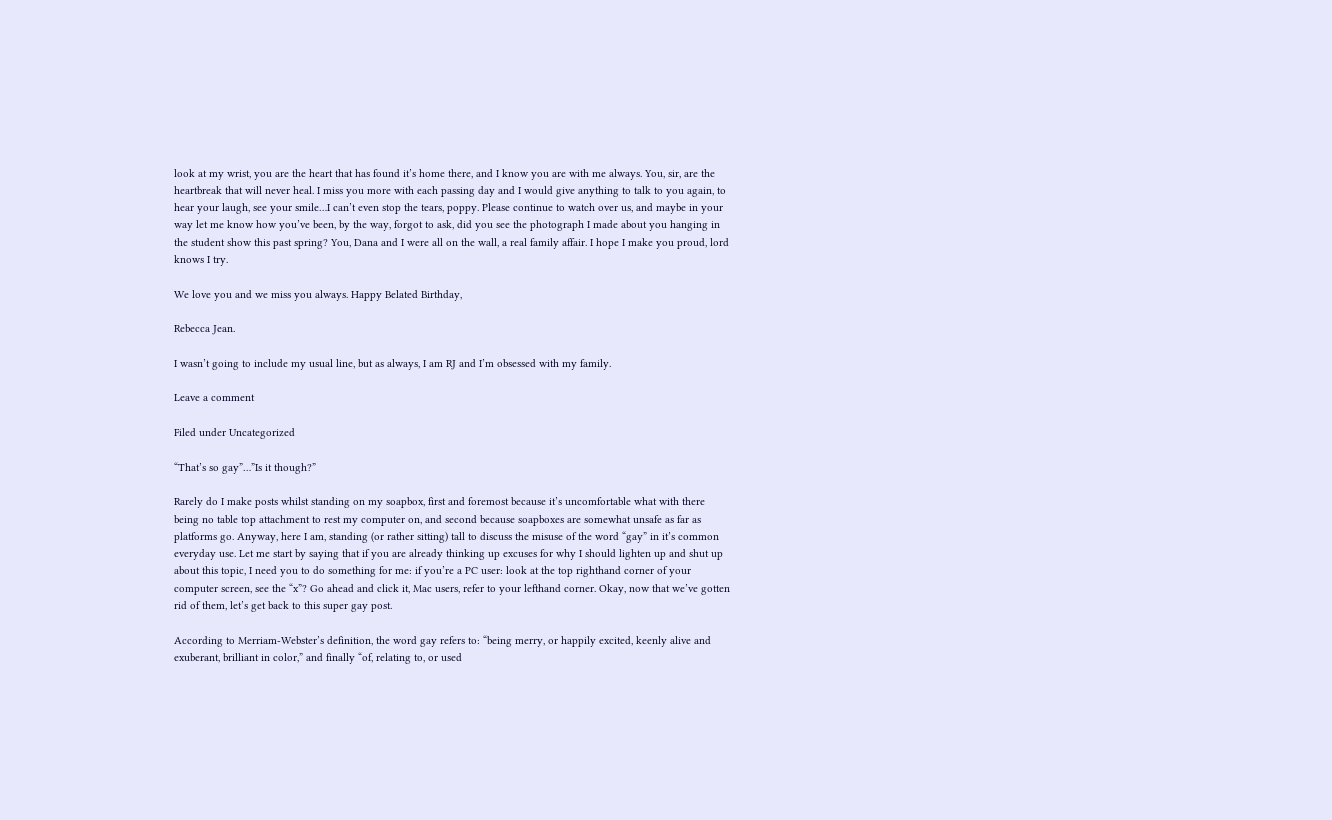look at my wrist, you are the heart that has found it’s home there, and I know you are with me always. You, sir, are the heartbreak that will never heal. I miss you more with each passing day and I would give anything to talk to you again, to hear your laugh, see your smile…I can’t even stop the tears, poppy. Please continue to watch over us, and maybe in your way let me know how you’ve been, by the way, forgot to ask, did you see the photograph I made about you hanging in the student show this past spring? You, Dana and I were all on the wall, a real family affair. I hope I make you proud, lord knows I try.

We love you and we miss you always. Happy Belated Birthday,

Rebecca Jean.

I wasn’t going to include my usual line, but as always, I am RJ and I’m obsessed with my family.

Leave a comment

Filed under Uncategorized

“That’s so gay”…”Is it though?”

Rarely do I make posts whilst standing on my soapbox, first and foremost because it’s uncomfortable what with there being no table top attachment to rest my computer on, and second because soapboxes are somewhat unsafe as far as platforms go. Anyway, here I am, standing (or rather sitting) tall to discuss the misuse of the word “gay” in it’s common everyday use. Let me start by saying that if you are already thinking up excuses for why I should lighten up and shut up about this topic, I need you to do something for me: if you’re a PC user: look at the top righthand corner of your computer screen, see the “x”? Go ahead and click it, Mac users, refer to your lefthand corner. Okay, now that we’ve gotten rid of them, let’s get back to this super gay post.

According to Merriam-Webster’s definition, the word gay refers to: “being merry, or happily excited, keenly alive and exuberant, brilliant in color,” and finally “of, relating to, or used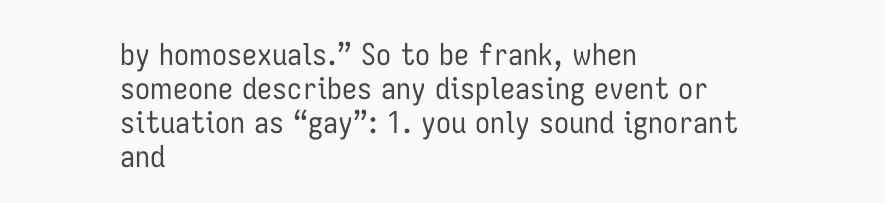by homosexuals.” So to be frank, when someone describes any displeasing event or situation as “gay”: 1. you only sound ignorant and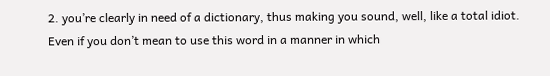2. you’re clearly in need of a dictionary, thus making you sound, well, like a total idiot. Even if you don’t mean to use this word in a manner in which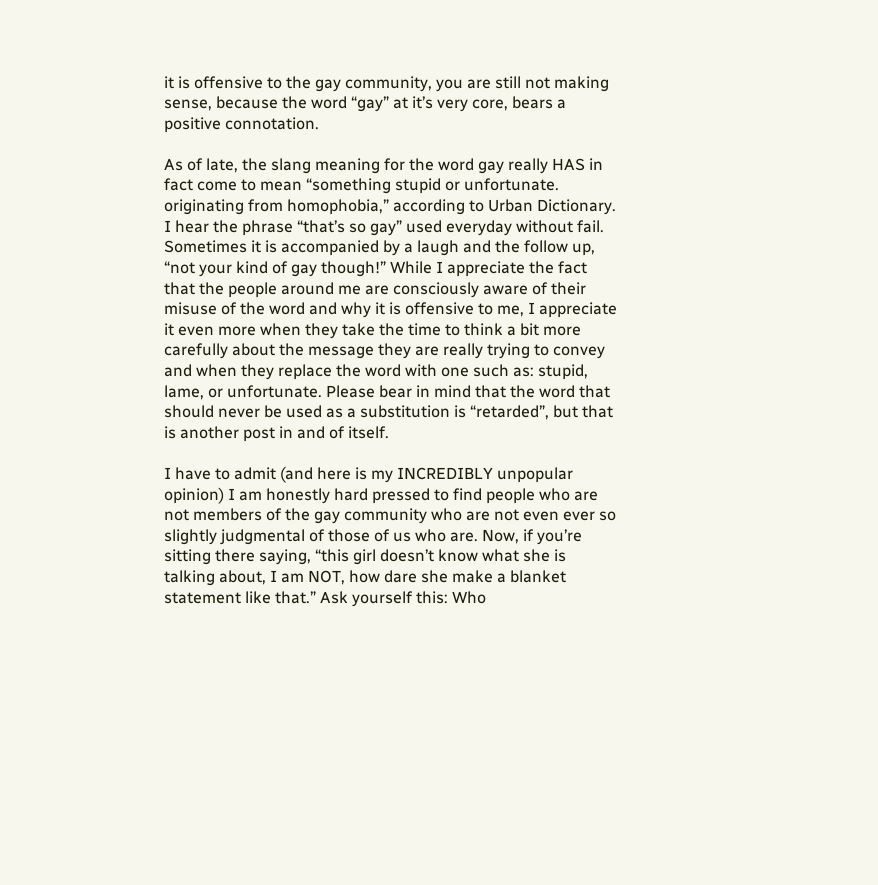it is offensive to the gay community, you are still not making sense, because the word “gay” at it’s very core, bears a positive connotation.

As of late, the slang meaning for the word gay really HAS in fact come to mean “something stupid or unfortunate. originating from homophobia,” according to Urban Dictionary. I hear the phrase “that’s so gay” used everyday without fail. Sometimes it is accompanied by a laugh and the follow up, “not your kind of gay though!” While I appreciate the fact that the people around me are consciously aware of their misuse of the word and why it is offensive to me, I appreciate it even more when they take the time to think a bit more carefully about the message they are really trying to convey and when they replace the word with one such as: stupid, lame, or unfortunate. Please bear in mind that the word that should never be used as a substitution is “retarded”, but that is another post in and of itself.

I have to admit (and here is my INCREDIBLY unpopular opinion) I am honestly hard pressed to find people who are not members of the gay community who are not even ever so slightly judgmental of those of us who are. Now, if you’re sitting there saying, “this girl doesn’t know what she is talking about, I am NOT, how dare she make a blanket statement like that.” Ask yourself this: Who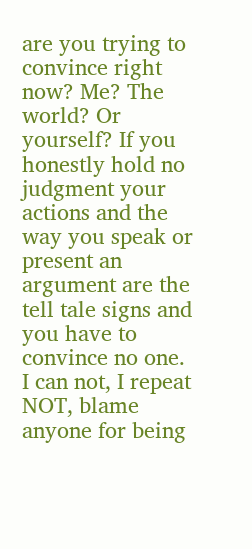are you trying to convince right now? Me? The world? Or yourself? If you honestly hold no judgment your actions and the way you speak or present an argument are the tell tale signs and you have to convince no one. I can not, I repeat NOT, blame anyone for being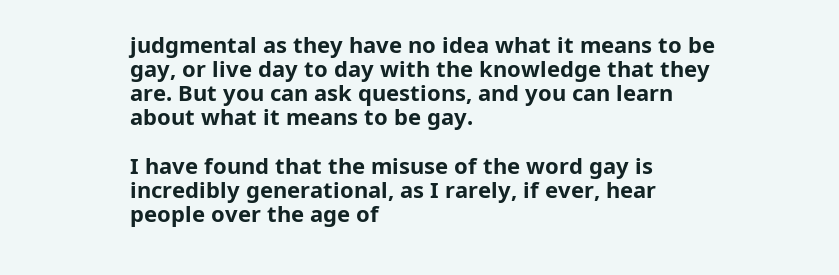judgmental as they have no idea what it means to be gay, or live day to day with the knowledge that they are. But you can ask questions, and you can learn about what it means to be gay.

I have found that the misuse of the word gay is incredibly generational, as I rarely, if ever, hear people over the age of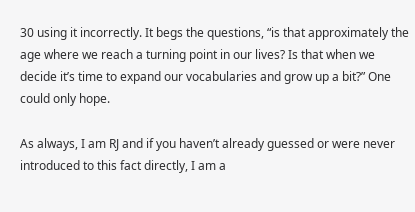30 using it incorrectly. It begs the questions, “is that approximately the age where we reach a turning point in our lives? Is that when we decide it’s time to expand our vocabularies and grow up a bit?” One could only hope.

As always, I am RJ and if you haven’t already guessed or were never introduced to this fact directly, I am a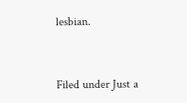lesbian.


Filed under Just a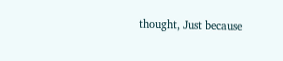thought, Just because